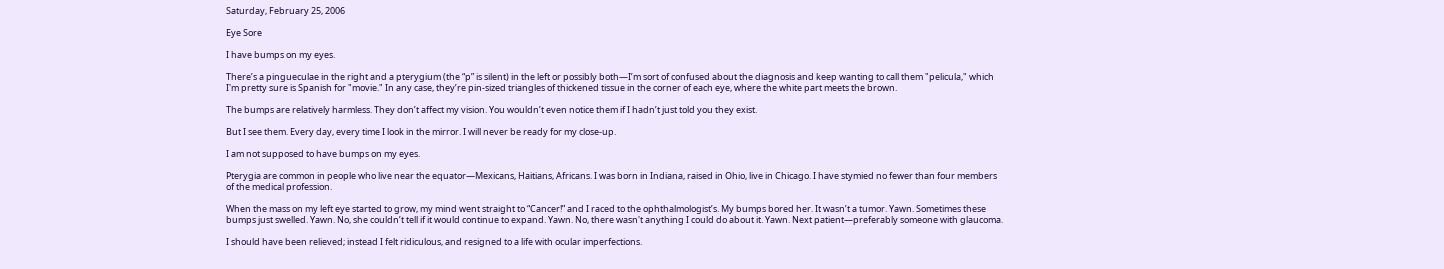Saturday, February 25, 2006

Eye Sore

I have bumps on my eyes.

There’s a pingueculae in the right and a pterygium (the “p” is silent) in the left or possibly both—I’m sort of confused about the diagnosis and keep wanting to call them "pelicula," which I'm pretty sure is Spanish for "movie." In any case, they’re pin-sized triangles of thickened tissue in the corner of each eye, where the white part meets the brown.

The bumps are relatively harmless. They don’t affect my vision. You wouldn’t even notice them if I hadn’t just told you they exist.

But I see them. Every day, every time I look in the mirror. I will never be ready for my close-up.

I am not supposed to have bumps on my eyes.

Pterygia are common in people who live near the equator—Mexicans, Haitians, Africans. I was born in Indiana, raised in Ohio, live in Chicago. I have stymied no fewer than four members of the medical profession.

When the mass on my left eye started to grow, my mind went straight to “Cancer!” and I raced to the ophthalmologist’s. My bumps bored her. It wasn’t a tumor. Yawn. Sometimes these bumps just swelled. Yawn. No, she couldn’t tell if it would continue to expand. Yawn. No, there wasn't anything I could do about it. Yawn. Next patient—preferably someone with glaucoma.

I should have been relieved; instead I felt ridiculous, and resigned to a life with ocular imperfections.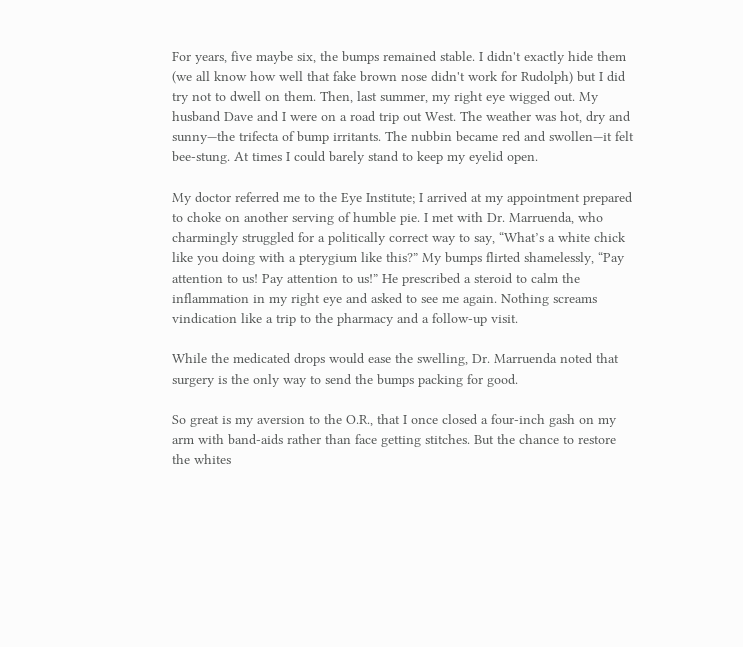For years, five maybe six, the bumps remained stable. I didn't exactly hide them (we all know how well that fake brown nose didn't work for Rudolph) but I did try not to dwell on them. Then, last summer, my right eye wigged out. My husband Dave and I were on a road trip out West. The weather was hot, dry and sunny—the trifecta of bump irritants. The nubbin became red and swollen—it felt bee-stung. At times I could barely stand to keep my eyelid open.

My doctor referred me to the Eye Institute; I arrived at my appointment prepared to choke on another serving of humble pie. I met with Dr. Marruenda, who charmingly struggled for a politically correct way to say, “What’s a white chick like you doing with a pterygium like this?” My bumps flirted shamelessly, “Pay attention to us! Pay attention to us!” He prescribed a steroid to calm the inflammation in my right eye and asked to see me again. Nothing screams vindication like a trip to the pharmacy and a follow-up visit.

While the medicated drops would ease the swelling, Dr. Marruenda noted that surgery is the only way to send the bumps packing for good.

So great is my aversion to the O.R., that I once closed a four-inch gash on my arm with band-aids rather than face getting stitches. But the chance to restore the whites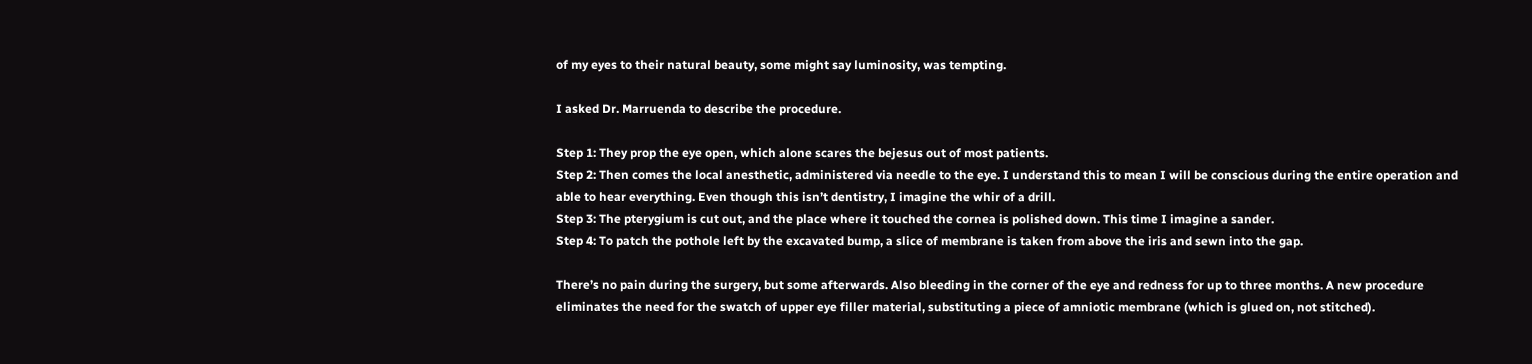of my eyes to their natural beauty, some might say luminosity, was tempting.

I asked Dr. Marruenda to describe the procedure.

Step 1: They prop the eye open, which alone scares the bejesus out of most patients.
Step 2: Then comes the local anesthetic, administered via needle to the eye. I understand this to mean I will be conscious during the entire operation and able to hear everything. Even though this isn’t dentistry, I imagine the whir of a drill.
Step 3: The pterygium is cut out, and the place where it touched the cornea is polished down. This time I imagine a sander.
Step 4: To patch the pothole left by the excavated bump, a slice of membrane is taken from above the iris and sewn into the gap.

There’s no pain during the surgery, but some afterwards. Also bleeding in the corner of the eye and redness for up to three months. A new procedure eliminates the need for the swatch of upper eye filler material, substituting a piece of amniotic membrane (which is glued on, not stitched).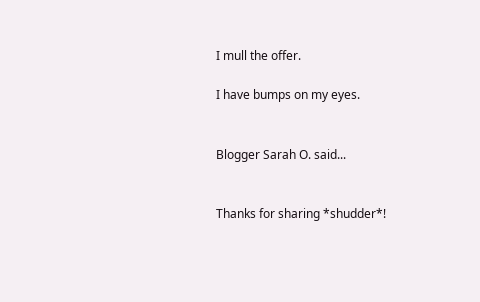I mull the offer.

I have bumps on my eyes.


Blogger Sarah O. said...


Thanks for sharing *shudder*!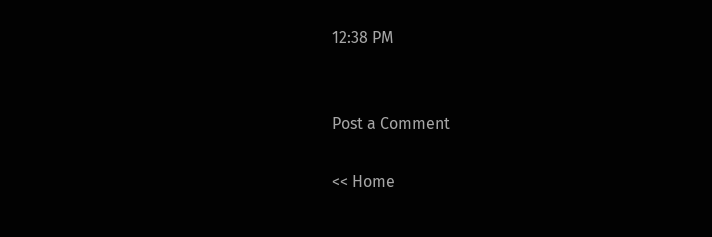12:38 PM


Post a Comment

<< Home